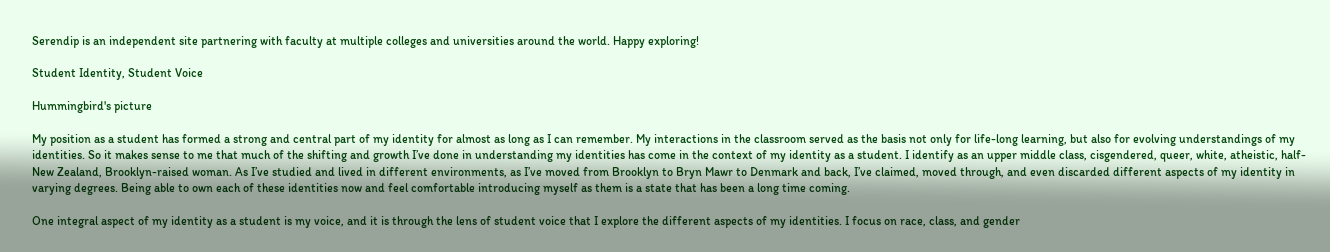Serendip is an independent site partnering with faculty at multiple colleges and universities around the world. Happy exploring!

Student Identity, Student Voice

Hummingbird's picture

My position as a student has formed a strong and central part of my identity for almost as long as I can remember. My interactions in the classroom served as the basis not only for life-long learning, but also for evolving understandings of my identities. So it makes sense to me that much of the shifting and growth I’ve done in understanding my identities has come in the context of my identity as a student. I identify as an upper middle class, cisgendered, queer, white, atheistic, half-New Zealand, Brooklyn-raised woman. As I’ve studied and lived in different environments, as I’ve moved from Brooklyn to Bryn Mawr to Denmark and back, I’ve claimed, moved through, and even discarded different aspects of my identity in varying degrees. Being able to own each of these identities now and feel comfortable introducing myself as them is a state that has been a long time coming.

One integral aspect of my identity as a student is my voice, and it is through the lens of student voice that I explore the different aspects of my identities. I focus on race, class, and gender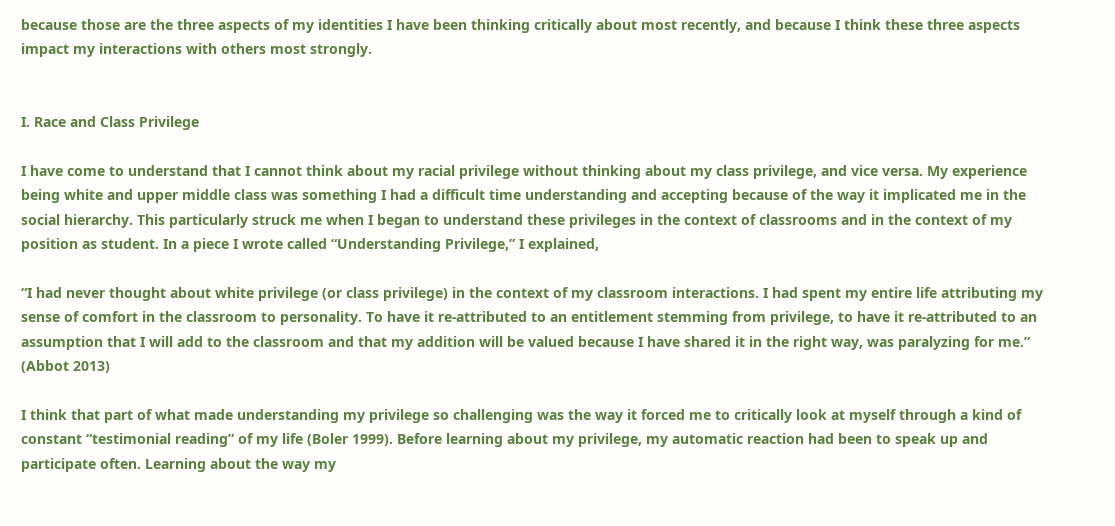because those are the three aspects of my identities I have been thinking critically about most recently, and because I think these three aspects impact my interactions with others most strongly.


I. Race and Class Privilege

I have come to understand that I cannot think about my racial privilege without thinking about my class privilege, and vice versa. My experience being white and upper middle class was something I had a difficult time understanding and accepting because of the way it implicated me in the social hierarchy. This particularly struck me when I began to understand these privileges in the context of classrooms and in the context of my position as student. In a piece I wrote called “Understanding Privilege,” I explained,

“I had never thought about white privilege (or class privilege) in the context of my classroom interactions. I had spent my entire life attributing my sense of comfort in the classroom to personality. To have it re-attributed to an entitlement stemming from privilege, to have it re-attributed to an assumption that I will add to the classroom and that my addition will be valued because I have shared it in the right way, was paralyzing for me.” (Abbot 2013)

I think that part of what made understanding my privilege so challenging was the way it forced me to critically look at myself through a kind of constant “testimonial reading” of my life (Boler 1999). Before learning about my privilege, my automatic reaction had been to speak up and participate often. Learning about the way my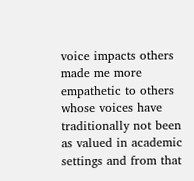voice impacts others made me more empathetic to others whose voices have traditionally not been as valued in academic settings and from that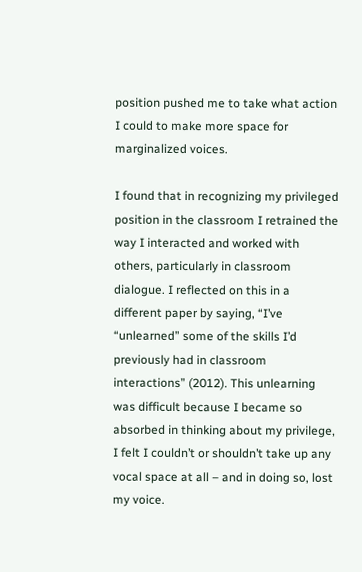position pushed me to take what action I could to make more space for marginalized voices.

I found that in recognizing my privileged position in the classroom I retrained the way I interacted and worked with others, particularly in classroom dialogue. I reflected on this in a different paper by saying, “I’ve “unlearned” some of the skills I’d previously had in classroom interactions” (2012). This unlearning was difficult because I became so absorbed in thinking about my privilege, I felt I couldn’t or shouldn’t take up any vocal space at all – and in doing so, lost my voice.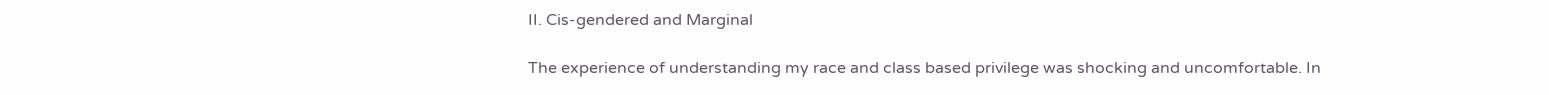II. Cis-gendered and Marginal

The experience of understanding my race and class based privilege was shocking and uncomfortable. In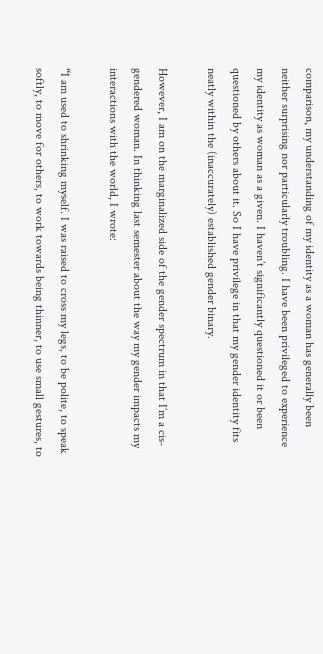comparison, my understanding of my identity as a woman has generally been neither surprising nor particularly troubling. I have been privileged to experience my identity as woman as a given. I haven’t significantly questioned it or been questioned by others about it. So I have privilege in that my gender identity fits neatly within the (inaccurately) established gender binary.

However, I am on the marginalized side of the gender spectrum in that I’m a cis-gendered woman. In thinking last semester about the way my gender impacts my interactions with the world, I wrote:

“I am used to shrinking myself. I was raised to cross my legs, to be polite, to speak softly, to move for others, to work towards being thinner, to use small gestures, to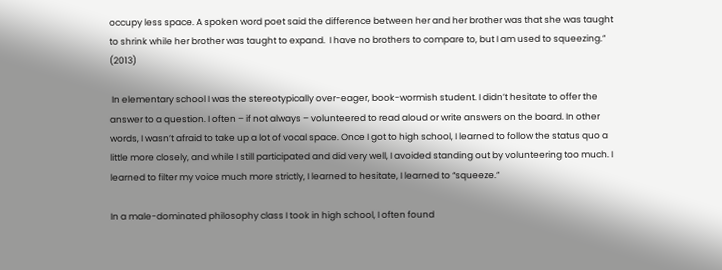occupy less space. A spoken word poet said the difference between her and her brother was that she was taught to shrink while her brother was taught to expand.  I have no brothers to compare to, but I am used to squeezing.” (2013)

 In elementary school I was the stereotypically over-eager, book-wormish student. I didn’t hesitate to offer the answer to a question. I often – if not always – volunteered to read aloud or write answers on the board. In other words, I wasn’t afraid to take up a lot of vocal space. Once I got to high school, I learned to follow the status quo a little more closely, and while I still participated and did very well, I avoided standing out by volunteering too much. I learned to filter my voice much more strictly, I learned to hesitate, I learned to “squeeze.”

In a male-dominated philosophy class I took in high school, I often found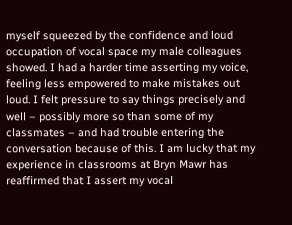myself squeezed by the confidence and loud occupation of vocal space my male colleagues showed. I had a harder time asserting my voice, feeling less empowered to make mistakes out loud. I felt pressure to say things precisely and well – possibly more so than some of my classmates – and had trouble entering the conversation because of this. I am lucky that my experience in classrooms at Bryn Mawr has reaffirmed that I assert my vocal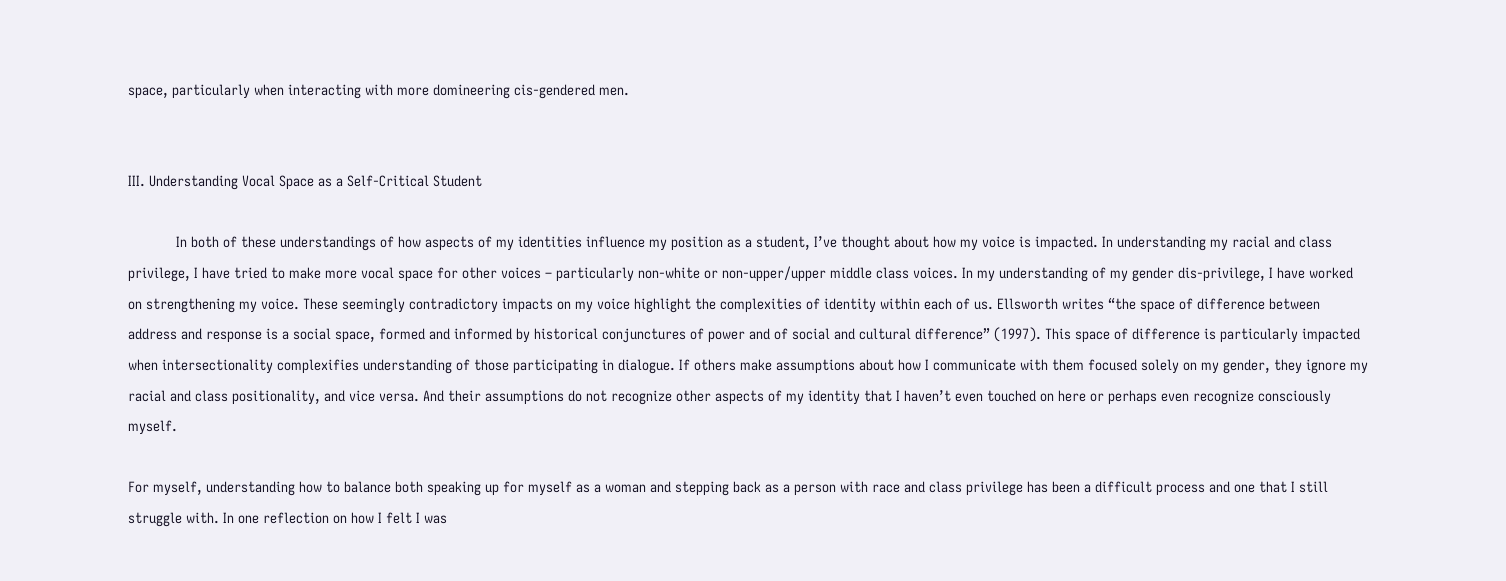space, particularly when interacting with more domineering cis-gendered men.


III. Understanding Vocal Space as a Self-Critical Student

            In both of these understandings of how aspects of my identities influence my position as a student, I’ve thought about how my voice is impacted. In understanding my racial and class privilege, I have tried to make more vocal space for other voices – particularly non-white or non-upper/upper middle class voices. In my understanding of my gender dis-privilege, I have worked on strengthening my voice. These seemingly contradictory impacts on my voice highlight the complexities of identity within each of us. Ellsworth writes “the space of difference between address and response is a social space, formed and informed by historical conjunctures of power and of social and cultural difference” (1997). This space of difference is particularly impacted when intersectionality complexifies understanding of those participating in dialogue. If others make assumptions about how I communicate with them focused solely on my gender, they ignore my racial and class positionality, and vice versa. And their assumptions do not recognize other aspects of my identity that I haven’t even touched on here or perhaps even recognize consciously myself.

For myself, understanding how to balance both speaking up for myself as a woman and stepping back as a person with race and class privilege has been a difficult process and one that I still struggle with. In one reflection on how I felt I was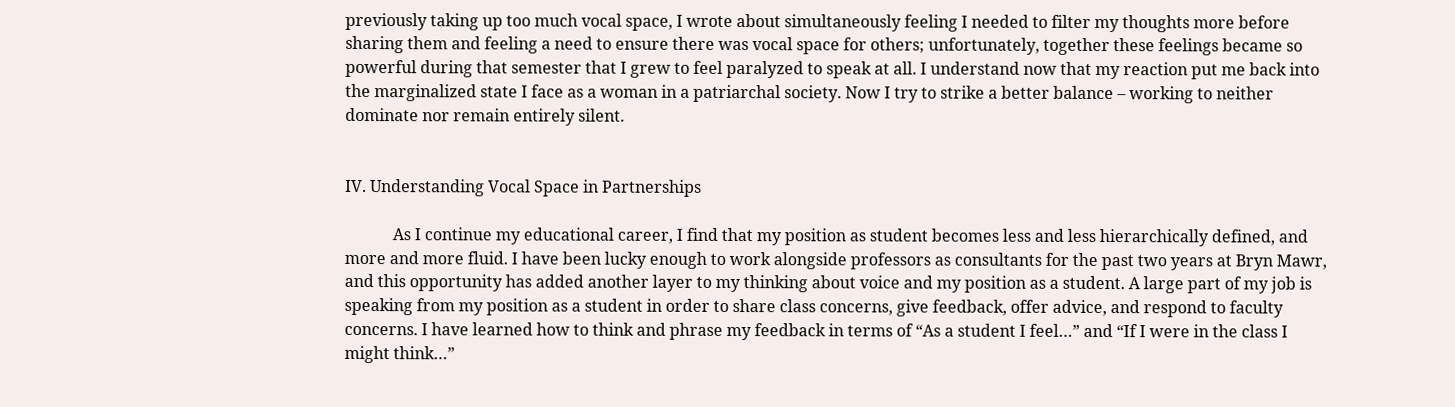previously taking up too much vocal space, I wrote about simultaneously feeling I needed to filter my thoughts more before sharing them and feeling a need to ensure there was vocal space for others; unfortunately, together these feelings became so powerful during that semester that I grew to feel paralyzed to speak at all. I understand now that my reaction put me back into the marginalized state I face as a woman in a patriarchal society. Now I try to strike a better balance – working to neither dominate nor remain entirely silent.


IV. Understanding Vocal Space in Partnerships

            As I continue my educational career, I find that my position as student becomes less and less hierarchically defined, and more and more fluid. I have been lucky enough to work alongside professors as consultants for the past two years at Bryn Mawr, and this opportunity has added another layer to my thinking about voice and my position as a student. A large part of my job is speaking from my position as a student in order to share class concerns, give feedback, offer advice, and respond to faculty concerns. I have learned how to think and phrase my feedback in terms of “As a student I feel…” and “If I were in the class I might think…”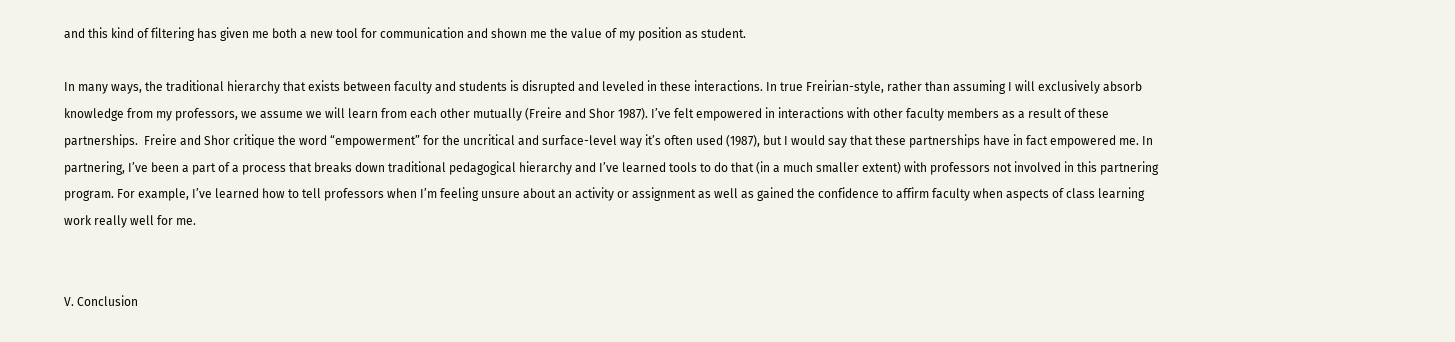and this kind of filtering has given me both a new tool for communication and shown me the value of my position as student.

In many ways, the traditional hierarchy that exists between faculty and students is disrupted and leveled in these interactions. In true Freirian-style, rather than assuming I will exclusively absorb knowledge from my professors, we assume we will learn from each other mutually (Freire and Shor 1987). I’ve felt empowered in interactions with other faculty members as a result of these partnerships.  Freire and Shor critique the word “empowerment” for the uncritical and surface-level way it’s often used (1987), but I would say that these partnerships have in fact empowered me. In partnering, I’ve been a part of a process that breaks down traditional pedagogical hierarchy and I’ve learned tools to do that (in a much smaller extent) with professors not involved in this partnering program. For example, I’ve learned how to tell professors when I’m feeling unsure about an activity or assignment as well as gained the confidence to affirm faculty when aspects of class learning work really well for me.


V. Conclusion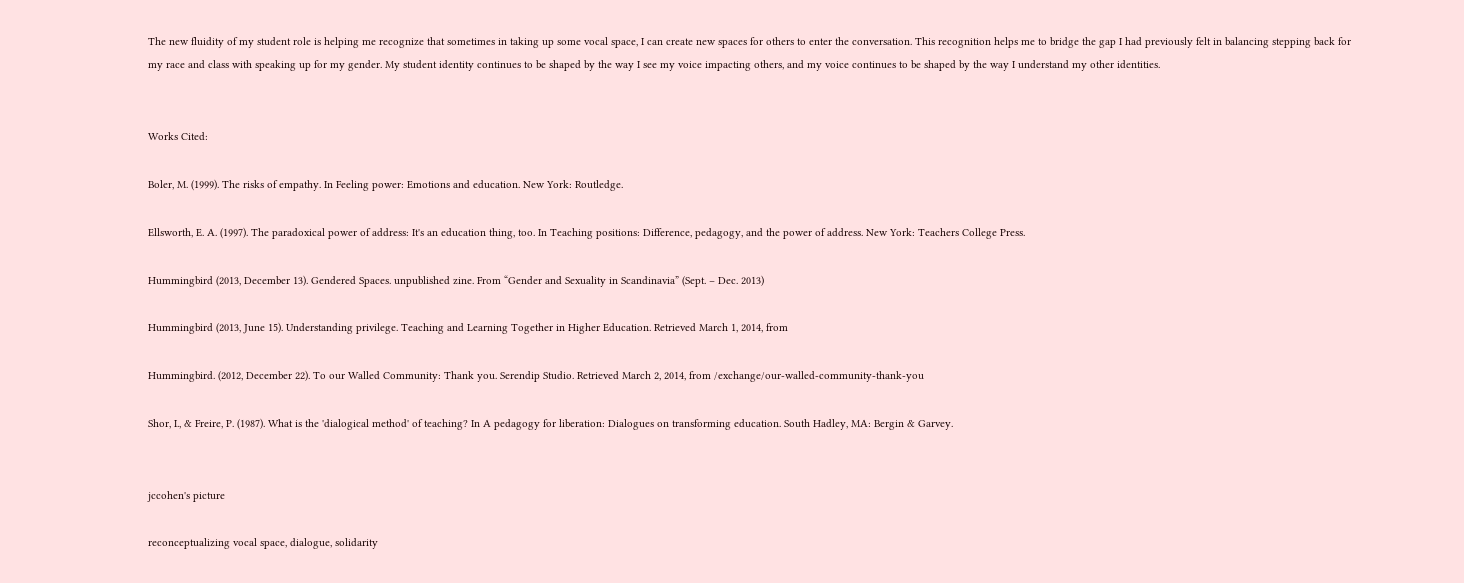The new fluidity of my student role is helping me recognize that sometimes in taking up some vocal space, I can create new spaces for others to enter the conversation. This recognition helps me to bridge the gap I had previously felt in balancing stepping back for my race and class with speaking up for my gender. My student identity continues to be shaped by the way I see my voice impacting others, and my voice continues to be shaped by the way I understand my other identities.


Works Cited:

Boler, M. (1999). The risks of empathy. In Feeling power: Emotions and education. New York: Routledge.

Ellsworth, E. A. (1997). The paradoxical power of address: It's an education thing, too. In Teaching positions: Difference, pedagogy, and the power of address. New York: Teachers College Press.

Hummingbird (2013, December 13). Gendered Spaces. unpublished zine. From “Gender and Sexuality in Scandinavia” (Sept. – Dec. 2013)

Hummingbird (2013, June 15). Understanding privilege. Teaching and Learning Together in Higher Education. Retrieved March 1, 2014, from

Hummingbird. (2012, December 22). To our Walled Community: Thank you. Serendip Studio. Retrieved March 2, 2014, from /exchange/our-walled-community-thank-you

Shor, I., & Freire, P. (1987). What is the 'dialogical method' of teaching? In A pedagogy for liberation: Dialogues on transforming education. South Hadley, MA: Bergin & Garvey.


jccohen's picture

reconceptualizing vocal space, dialogue, solidarity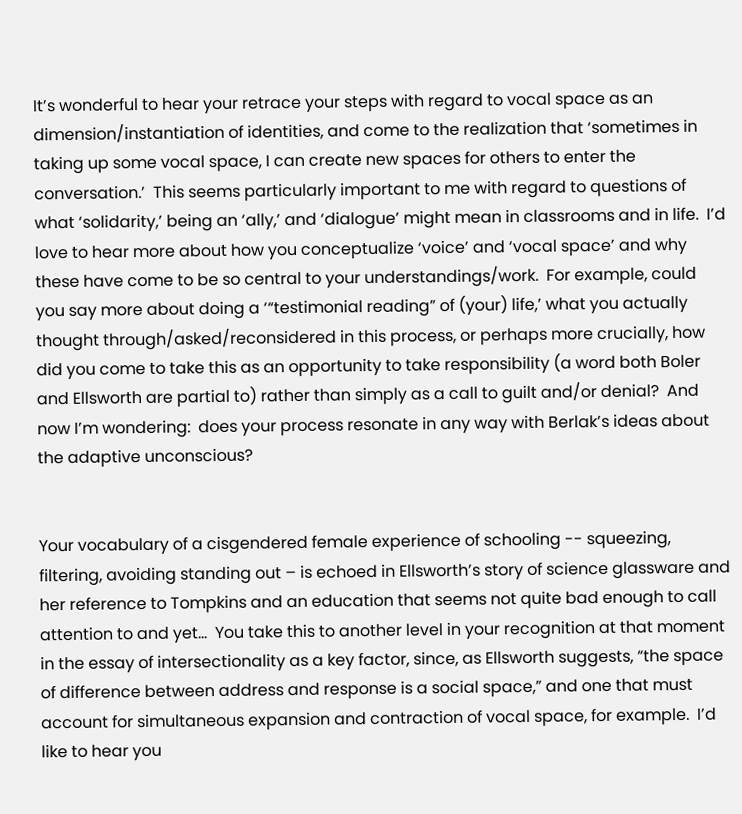It’s wonderful to hear your retrace your steps with regard to vocal space as an dimension/instantiation of identities, and come to the realization that ‘sometimes in taking up some vocal space, I can create new spaces for others to enter the conversation.’  This seems particularly important to me with regard to questions of what ‘solidarity,’ being an ‘ally,’ and ‘dialogue’ might mean in classrooms and in life.  I’d love to hear more about how you conceptualize ‘voice’ and ‘vocal space’ and why these have come to be so central to your understandings/work.  For example, could you say more about doing a ‘“testimonial reading” of (your) life,’ what you actually thought through/asked/reconsidered in this process, or perhaps more crucially, how did you come to take this as an opportunity to take responsibility (a word both Boler and Ellsworth are partial to) rather than simply as a call to guilt and/or denial?  And now I’m wondering:  does your process resonate in any way with Berlak’s ideas about the adaptive unconscious?


Your vocabulary of a cisgendered female experience of schooling -- squeezing, filtering, avoiding standing out – is echoed in Ellsworth’s story of science glassware and her reference to Tompkins and an education that seems not quite bad enough to call attention to and yet…  You take this to another level in your recognition at that moment in the essay of intersectionality as a key factor, since, as Ellsworth suggests, “the space of difference between address and response is a social space,” and one that must account for simultaneous expansion and contraction of vocal space, for example.  I’d like to hear you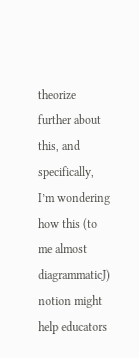theorize further about this, and specifically, I’m wondering how this (to me almost diagrammaticJ) notion might help educators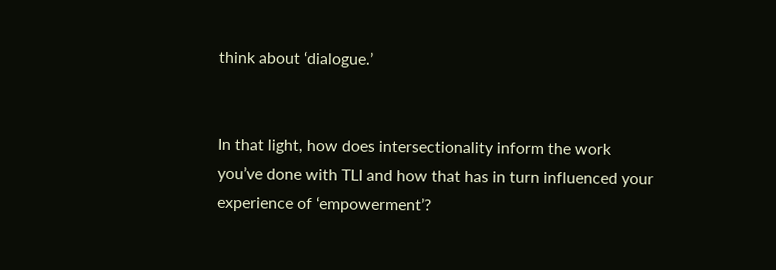think about ‘dialogue.’


In that light, how does intersectionality inform the work you’ve done with TLI and how that has in turn influenced your experience of ‘empowerment’?